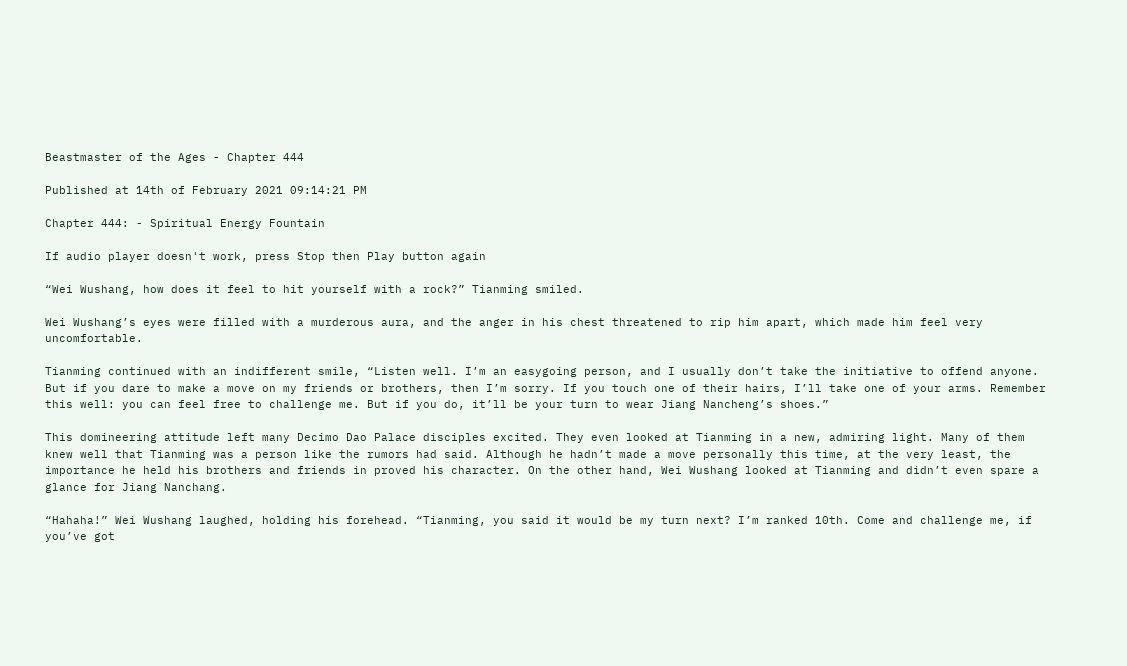Beastmaster of the Ages - Chapter 444

Published at 14th of February 2021 09:14:21 PM

Chapter 444: - Spiritual Energy Fountain

If audio player doesn't work, press Stop then Play button again

“Wei Wushang, how does it feel to hit yourself with a rock?” Tianming smiled.

Wei Wushang’s eyes were filled with a murderous aura, and the anger in his chest threatened to rip him apart, which made him feel very uncomfortable.

Tianming continued with an indifferent smile, “Listen well. I’m an easygoing person, and I usually don’t take the initiative to offend anyone. But if you dare to make a move on my friends or brothers, then I’m sorry. If you touch one of their hairs, I’ll take one of your arms. Remember this well: you can feel free to challenge me. But if you do, it’ll be your turn to wear Jiang Nancheng’s shoes.”

This domineering attitude left many Decimo Dao Palace disciples excited. They even looked at Tianming in a new, admiring light. Many of them knew well that Tianming was a person like the rumors had said. Although he hadn’t made a move personally this time, at the very least, the importance he held his brothers and friends in proved his character. On the other hand, Wei Wushang looked at Tianming and didn’t even spare a glance for Jiang Nanchang.

“Hahaha!” Wei Wushang laughed, holding his forehead. “Tianming, you said it would be my turn next? I’m ranked 10th. Come and challenge me, if you’ve got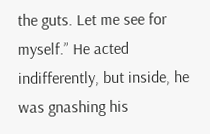the guts. Let me see for myself.” He acted indifferently, but inside, he was gnashing his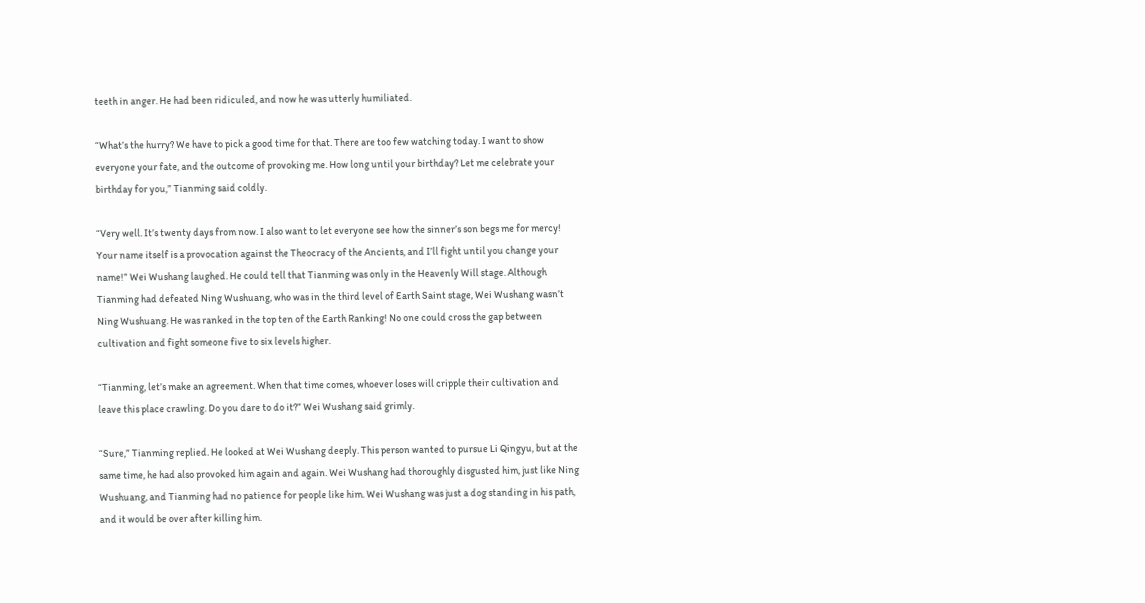teeth in anger. He had been ridiculed, and now he was utterly humiliated.

“What’s the hurry? We have to pick a good time for that. There are too few watching today. I want to show everyone your fate, and the outcome of provoking me. How long until your birthday? Let me celebrate your birthday for you,” Tianming said coldly.

“Very well. It’s twenty days from now. I also want to let everyone see how the sinner’s son begs me for mercy! Your name itself is a provocation against the Theocracy of the Ancients, and I’ll fight until you change your name!” Wei Wushang laughed. He could tell that Tianming was only in the Heavenly Will stage. Although Tianming had defeated Ning Wushuang, who was in the third level of Earth Saint stage, Wei Wushang wasn’t Ning Wushuang. He was ranked in the top ten of the Earth Ranking! No one could cross the gap between cultivation and fight someone five to six levels higher.

“Tianming, let’s make an agreement. When that time comes, whoever loses will cripple their cultivation and leave this place crawling. Do you dare to do it?” Wei Wushang said grimly.

“Sure,” Tianming replied. He looked at Wei Wushang deeply. This person wanted to pursue Li Qingyu, but at the same time, he had also provoked him again and again. Wei Wushang had thoroughly disgusted him, just like Ning Wushuang, and Tianming had no patience for people like him. Wei Wushang was just a dog standing in his path, and it would be over after killing him.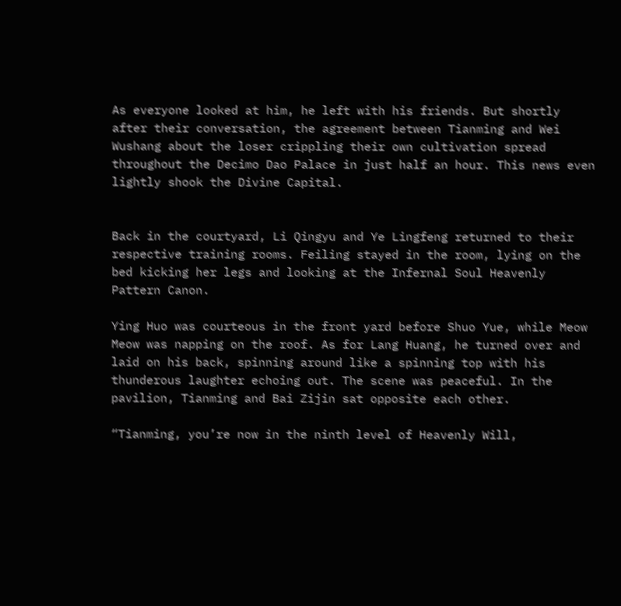As everyone looked at him, he left with his friends. But shortly after their conversation, the agreement between Tianming and Wei Wushang about the loser crippling their own cultivation spread throughout the Decimo Dao Palace in just half an hour. This news even lightly shook the Divine Capital.


Back in the courtyard, Li Qingyu and Ye Lingfeng returned to their respective training rooms. Feiling stayed in the room, lying on the bed kicking her legs and looking at the Infernal Soul Heavenly Pattern Canon.

Ying Huo was courteous in the front yard before Shuo Yue, while Meow Meow was napping on the roof. As for Lang Huang, he turned over and laid on his back, spinning around like a spinning top with his thunderous laughter echoing out. The scene was peaceful. In the pavilion, Tianming and Bai Zijin sat opposite each other.

“Tianming, you’re now in the ninth level of Heavenly Will,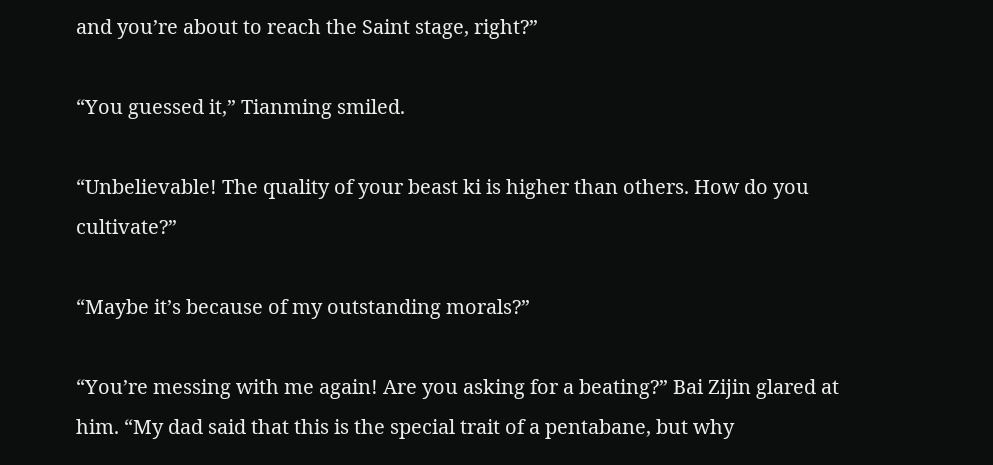and you’re about to reach the Saint stage, right?”

“You guessed it,” Tianming smiled.

“Unbelievable! The quality of your beast ki is higher than others. How do you cultivate?”

“Maybe it’s because of my outstanding morals?”

“You’re messing with me again! Are you asking for a beating?” Bai Zijin glared at him. “My dad said that this is the special trait of a pentabane, but why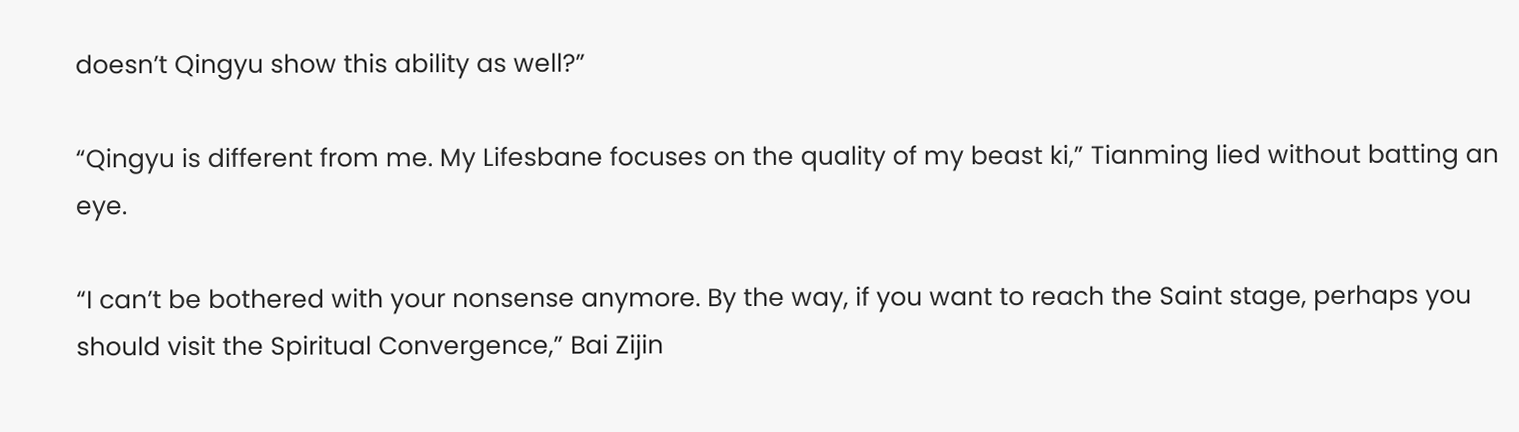doesn’t Qingyu show this ability as well?”

“Qingyu is different from me. My Lifesbane focuses on the quality of my beast ki,” Tianming lied without batting an eye.

“I can’t be bothered with your nonsense anymore. By the way, if you want to reach the Saint stage, perhaps you should visit the Spiritual Convergence,” Bai Zijin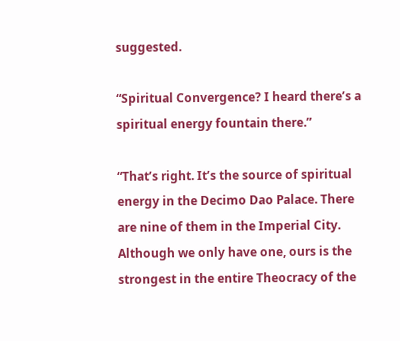suggested.

“Spiritual Convergence? I heard there’s a spiritual energy fountain there.”

“That’s right. It’s the source of spiritual energy in the Decimo Dao Palace. There are nine of them in the Imperial City. Although we only have one, ours is the strongest in the entire Theocracy of the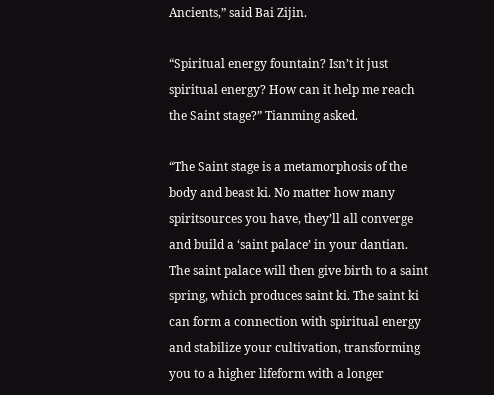Ancients,” said Bai Zijin.

“Spiritual energy fountain? Isn’t it just spiritual energy? How can it help me reach the Saint stage?” Tianming asked.

“The Saint stage is a metamorphosis of the body and beast ki. No matter how many spiritsources you have, they’ll all converge and build a ‘saint palace’ in your dantian. The saint palace will then give birth to a saint spring, which produces saint ki. The saint ki can form a connection with spiritual energy and stabilize your cultivation, transforming you to a higher lifeform with a longer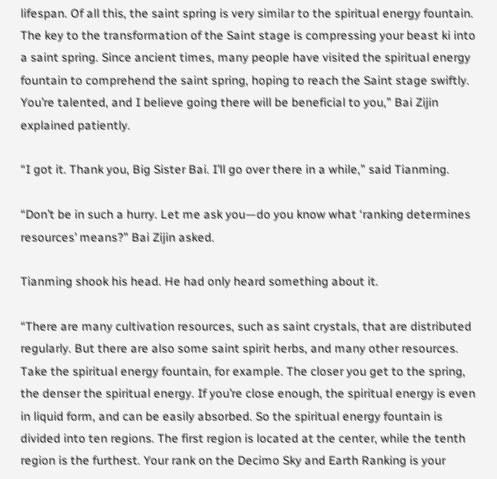lifespan. Of all this, the saint spring is very similar to the spiritual energy fountain. The key to the transformation of the Saint stage is compressing your beast ki into a saint spring. Since ancient times, many people have visited the spiritual energy fountain to comprehend the saint spring, hoping to reach the Saint stage swiftly. You’re talented, and I believe going there will be beneficial to you,” Bai Zijin explained patiently.

“I got it. Thank you, Big Sister Bai. I’ll go over there in a while,” said Tianming.

“Don’t be in such a hurry. Let me ask you—do you know what ‘ranking determines resources’ means?” Bai Zijin asked.

Tianming shook his head. He had only heard something about it.

“There are many cultivation resources, such as saint crystals, that are distributed regularly. But there are also some saint spirit herbs, and many other resources. Take the spiritual energy fountain, for example. The closer you get to the spring, the denser the spiritual energy. If you’re close enough, the spiritual energy is even in liquid form, and can be easily absorbed. So the spiritual energy fountain is divided into ten regions. The first region is located at the center, while the tenth region is the furthest. Your rank on the Decimo Sky and Earth Ranking is your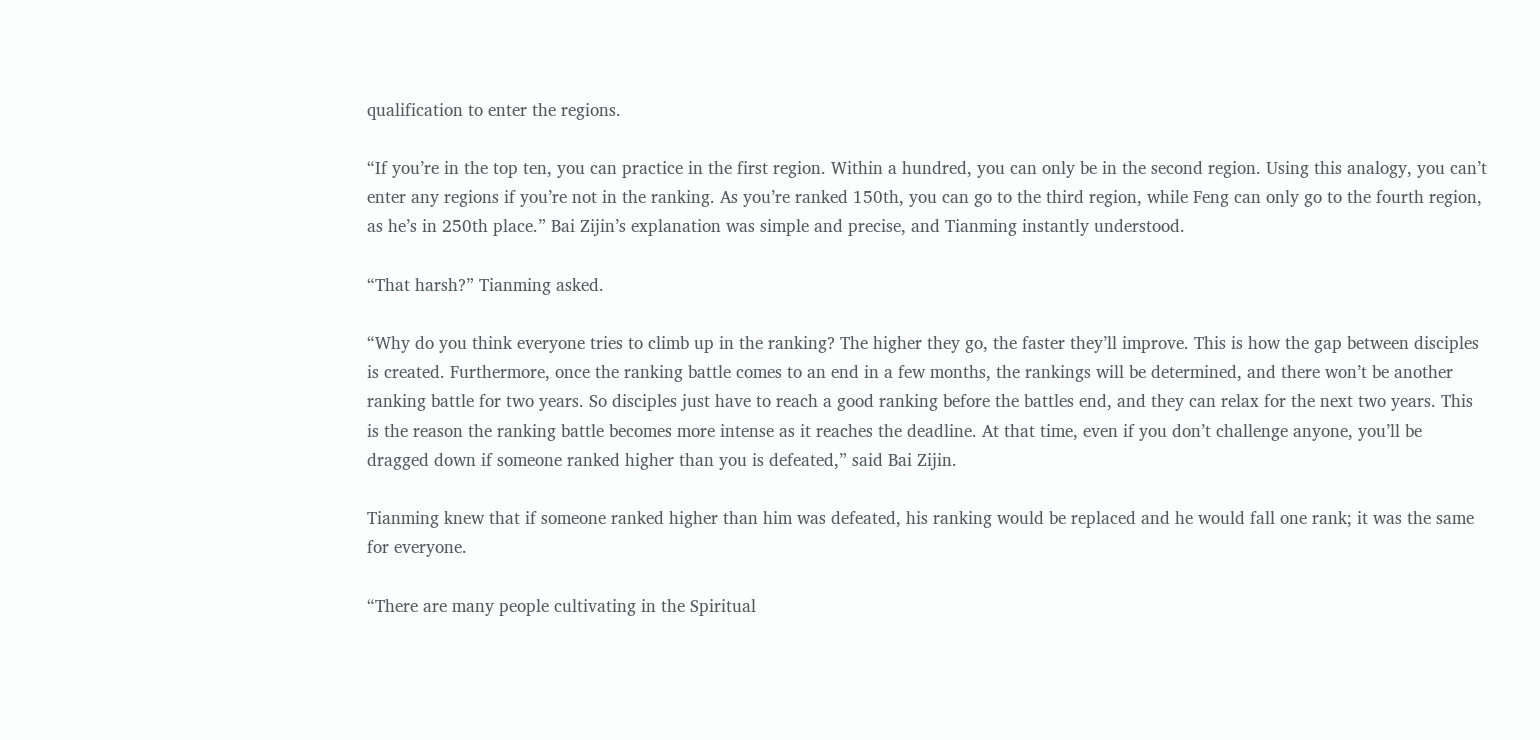qualification to enter the regions.

“If you’re in the top ten, you can practice in the first region. Within a hundred, you can only be in the second region. Using this analogy, you can’t enter any regions if you’re not in the ranking. As you’re ranked 150th, you can go to the third region, while Feng can only go to the fourth region, as he’s in 250th place.” Bai Zijin’s explanation was simple and precise, and Tianming instantly understood.

“That harsh?” Tianming asked.

“Why do you think everyone tries to climb up in the ranking? The higher they go, the faster they’ll improve. This is how the gap between disciples is created. Furthermore, once the ranking battle comes to an end in a few months, the rankings will be determined, and there won’t be another ranking battle for two years. So disciples just have to reach a good ranking before the battles end, and they can relax for the next two years. This is the reason the ranking battle becomes more intense as it reaches the deadline. At that time, even if you don’t challenge anyone, you’ll be dragged down if someone ranked higher than you is defeated,” said Bai Zijin.

Tianming knew that if someone ranked higher than him was defeated, his ranking would be replaced and he would fall one rank; it was the same for everyone.

“There are many people cultivating in the Spiritual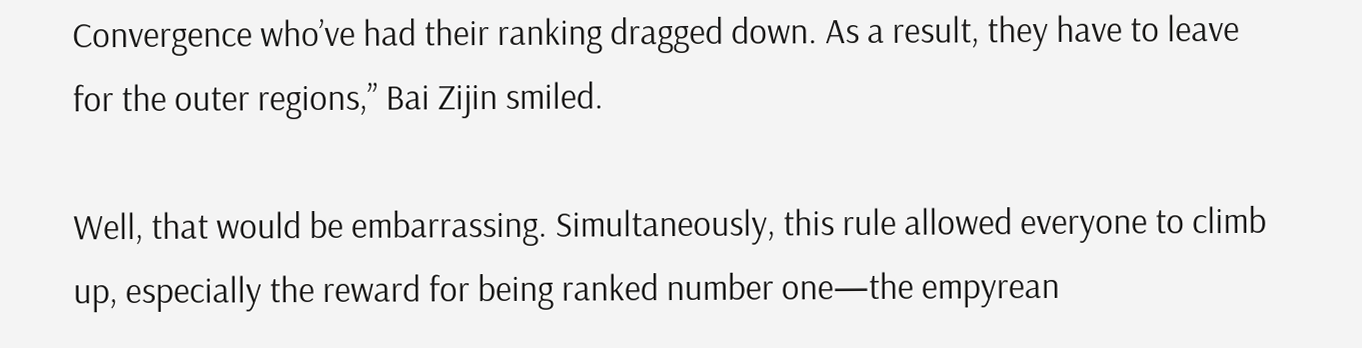Convergence who’ve had their ranking dragged down. As a result, they have to leave for the outer regions,” Bai Zijin smiled.

Well, that would be embarrassing. Simultaneously, this rule allowed everyone to climb up, especially the reward for being ranked number one—the empyrean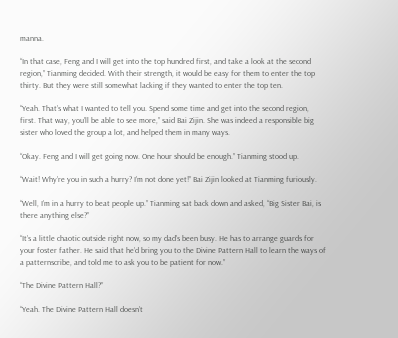manna.

“In that case, Feng and I will get into the top hundred first, and take a look at the second region,” Tianming decided. With their strength, it would be easy for them to enter the top thirty. But they were still somewhat lacking if they wanted to enter the top ten.

“Yeah. That’s what I wanted to tell you. Spend some time and get into the second region, first. That way, you’ll be able to see more,” said Bai Zijin. She was indeed a responsible big sister who loved the group a lot, and helped them in many ways.

“Okay. Feng and I will get going now. One hour should be enough.” Tianming stood up.

“Wait! Why’re you in such a hurry? I’m not done yet!” Bai Zijin looked at Tianming furiously.

“Well, I’m in a hurry to beat people up.” Tianming sat back down and asked, “Big Sister Bai, is there anything else?”

“It’s a little chaotic outside right now, so my dad’s been busy. He has to arrange guards for your foster father. He said that he’d bring you to the Divine Pattern Hall to learn the ways of a patternscribe, and told me to ask you to be patient for now.”

“The Divine Pattern Hall?”

“Yeah. The Divine Pattern Hall doesn’t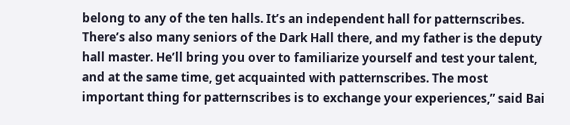belong to any of the ten halls. It’s an independent hall for patternscribes. There’s also many seniors of the Dark Hall there, and my father is the deputy hall master. He’ll bring you over to familiarize yourself and test your talent, and at the same time, get acquainted with patternscribes. The most important thing for patternscribes is to exchange your experiences,” said Bai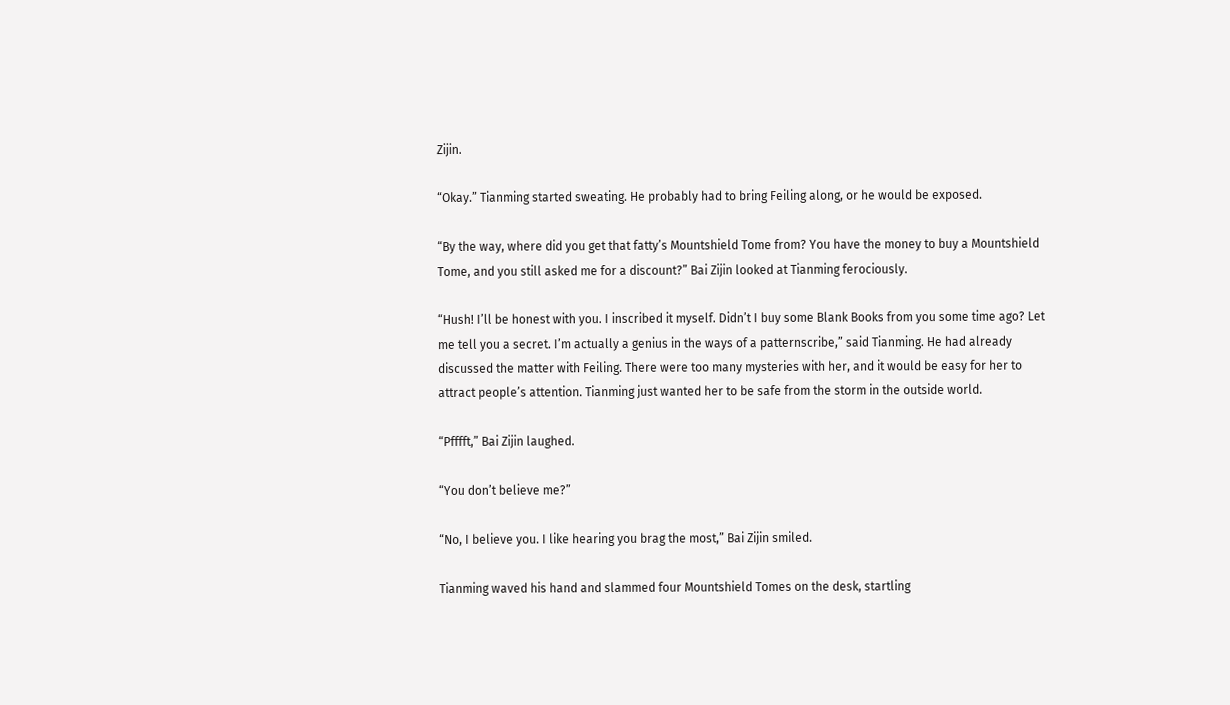Zijin.

“Okay.” Tianming started sweating. He probably had to bring Feiling along, or he would be exposed.

“By the way, where did you get that fatty’s Mountshield Tome from? You have the money to buy a Mountshield Tome, and you still asked me for a discount?” Bai Zijin looked at Tianming ferociously.

“Hush! I’ll be honest with you. I inscribed it myself. Didn’t I buy some Blank Books from you some time ago? Let me tell you a secret. I’m actually a genius in the ways of a patternscribe,” said Tianming. He had already discussed the matter with Feiling. There were too many mysteries with her, and it would be easy for her to attract people’s attention. Tianming just wanted her to be safe from the storm in the outside world.

“Pfffft,” Bai Zijin laughed.

“You don’t believe me?”

“No, I believe you. I like hearing you brag the most,” Bai Zijin smiled.

Tianming waved his hand and slammed four Mountshield Tomes on the desk, startling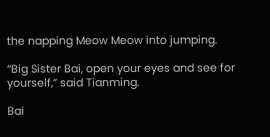the napping Meow Meow into jumping.

“Big Sister Bai, open your eyes and see for yourself,” said Tianming.

Bai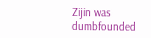Zijin was dumbfounded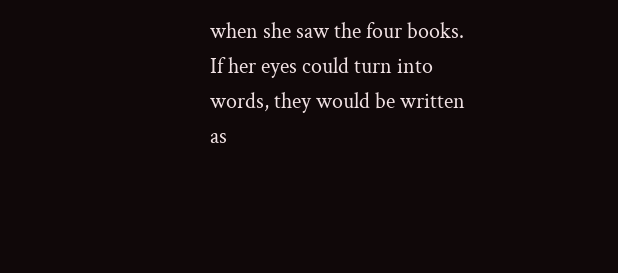when she saw the four books. If her eyes could turn into words, they would be written as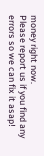money right now.
Please report us if you find any errors so we can fix it asap!